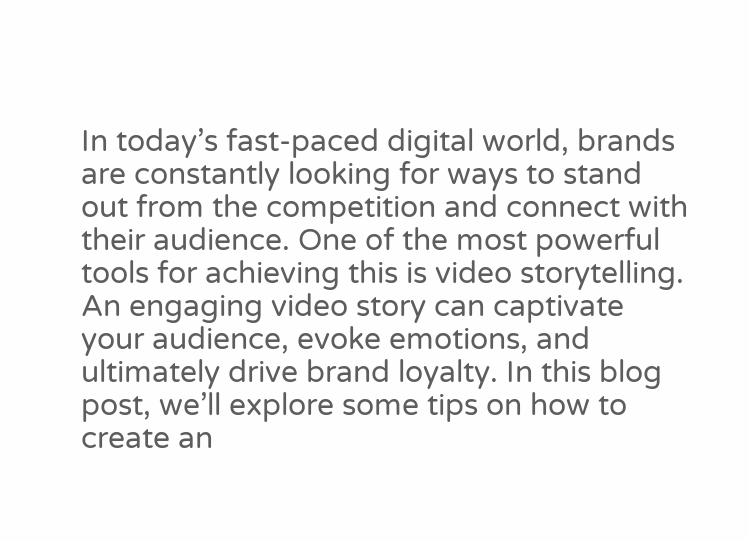In today’s fast-paced digital world, brands are constantly looking for ways to stand out from the competition and connect with their audience. One of the most powerful tools for achieving this is video storytelling. An engaging video story can captivate your audience, evoke emotions, and ultimately drive brand loyalty. In this blog post, we’ll explore some tips on how to create an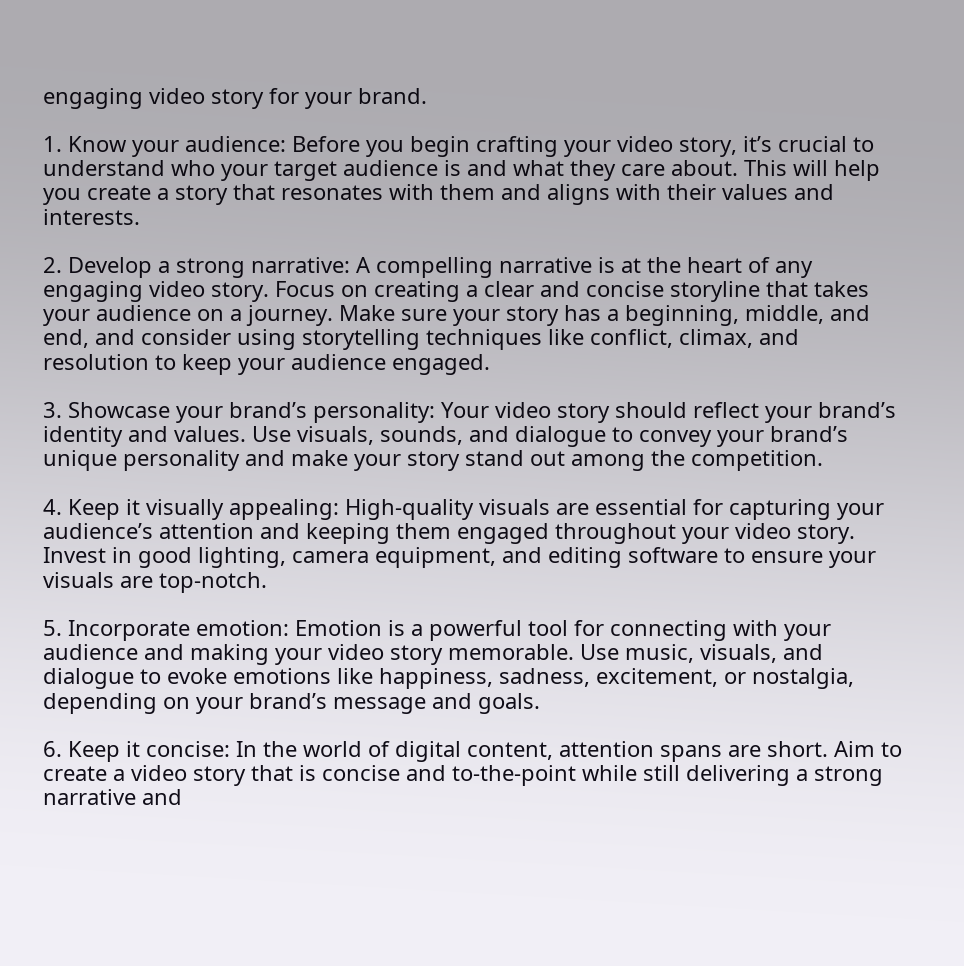engaging video story for your brand.

1. Know your audience: Before you begin crafting your video story, it’s crucial to understand who your target audience is and what they care about. This will help you create a story that resonates with them and aligns with their values and interests.

2. Develop a strong narrative: A compelling narrative is at the heart of any engaging video story. Focus on creating a clear and concise storyline that takes your audience on a journey. Make sure your story has a beginning, middle, and end, and consider using storytelling techniques like conflict, climax, and resolution to keep your audience engaged.

3. Showcase your brand’s personality: Your video story should reflect your brand’s identity and values. Use visuals, sounds, and dialogue to convey your brand’s unique personality and make your story stand out among the competition.

4. Keep it visually appealing: High-quality visuals are essential for capturing your audience’s attention and keeping them engaged throughout your video story. Invest in good lighting, camera equipment, and editing software to ensure your visuals are top-notch.

5. Incorporate emotion: Emotion is a powerful tool for connecting with your audience and making your video story memorable. Use music, visuals, and dialogue to evoke emotions like happiness, sadness, excitement, or nostalgia, depending on your brand’s message and goals.

6. Keep it concise: In the world of digital content, attention spans are short. Aim to create a video story that is concise and to-the-point while still delivering a strong narrative and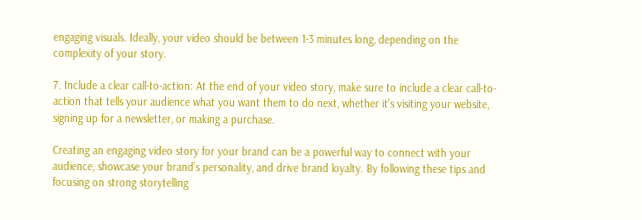engaging visuals. Ideally, your video should be between 1-3 minutes long, depending on the complexity of your story.

7. Include a clear call-to-action: At the end of your video story, make sure to include a clear call-to-action that tells your audience what you want them to do next, whether it’s visiting your website, signing up for a newsletter, or making a purchase.

Creating an engaging video story for your brand can be a powerful way to connect with your audience, showcase your brand’s personality, and drive brand loyalty. By following these tips and focusing on strong storytelling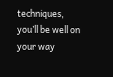techniques, you’ll be well on your way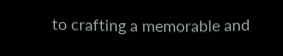to crafting a memorable and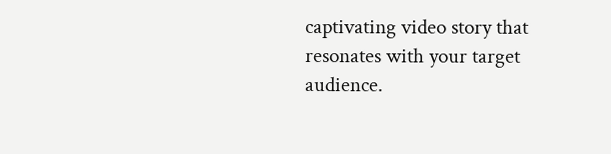captivating video story that resonates with your target audience.